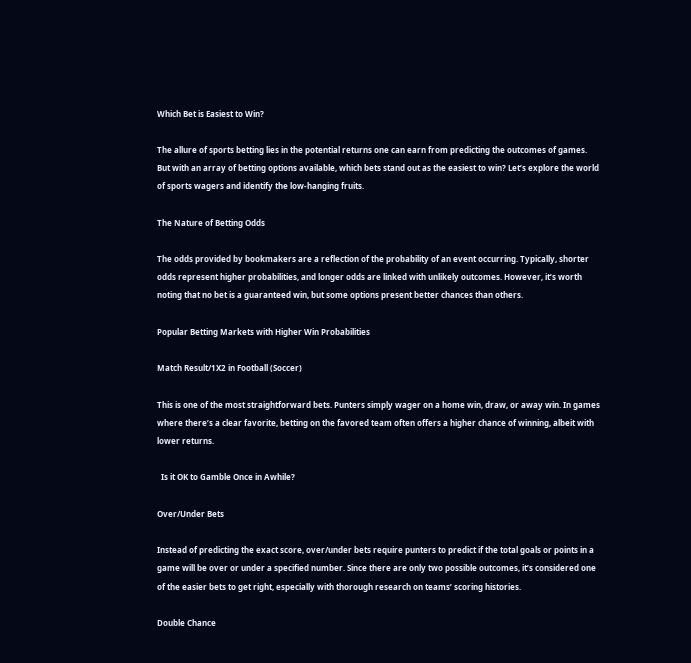Which Bet is Easiest to Win?

The allure of sports betting lies in the potential returns one can earn from predicting the outcomes of games. But with an array of betting options available, which bets stand out as the easiest to win? Let’s explore the world of sports wagers and identify the low-hanging fruits.

The Nature of Betting Odds

The odds provided by bookmakers are a reflection of the probability of an event occurring. Typically, shorter odds represent higher probabilities, and longer odds are linked with unlikely outcomes. However, it’s worth noting that no bet is a guaranteed win, but some options present better chances than others.

Popular Betting Markets with Higher Win Probabilities

Match Result/1X2 in Football (Soccer)

This is one of the most straightforward bets. Punters simply wager on a home win, draw, or away win. In games where there’s a clear favorite, betting on the favored team often offers a higher chance of winning, albeit with lower returns.

  Is it OK to Gamble Once in Awhile?

Over/Under Bets

Instead of predicting the exact score, over/under bets require punters to predict if the total goals or points in a game will be over or under a specified number. Since there are only two possible outcomes, it’s considered one of the easier bets to get right, especially with thorough research on teams’ scoring histories.

Double Chance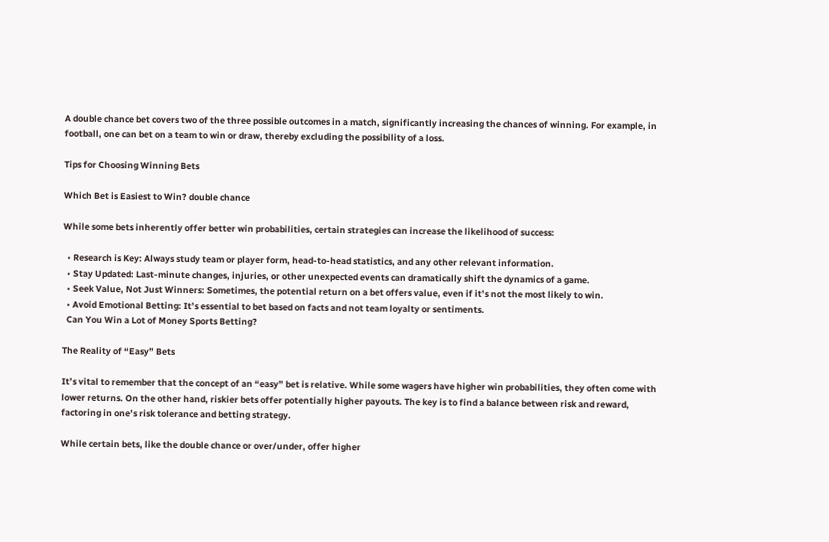A double chance bet covers two of the three possible outcomes in a match, significantly increasing the chances of winning. For example, in football, one can bet on a team to win or draw, thereby excluding the possibility of a loss.

Tips for Choosing Winning Bets

Which Bet is Easiest to Win? double chance

While some bets inherently offer better win probabilities, certain strategies can increase the likelihood of success:

  • Research is Key: Always study team or player form, head-to-head statistics, and any other relevant information.
  • Stay Updated: Last-minute changes, injuries, or other unexpected events can dramatically shift the dynamics of a game.
  • Seek Value, Not Just Winners: Sometimes, the potential return on a bet offers value, even if it’s not the most likely to win.
  • Avoid Emotional Betting: It’s essential to bet based on facts and not team loyalty or sentiments.
  Can You Win a Lot of Money Sports Betting?

The Reality of “Easy” Bets

It’s vital to remember that the concept of an “easy” bet is relative. While some wagers have higher win probabilities, they often come with lower returns. On the other hand, riskier bets offer potentially higher payouts. The key is to find a balance between risk and reward, factoring in one’s risk tolerance and betting strategy.

While certain bets, like the double chance or over/under, offer higher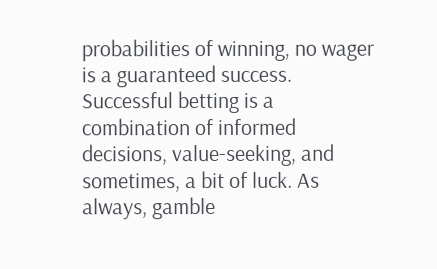probabilities of winning, no wager is a guaranteed success. Successful betting is a combination of informed decisions, value-seeking, and sometimes, a bit of luck. As always, gamble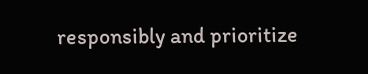responsibly and prioritize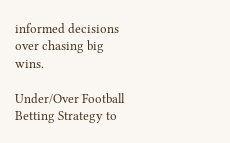informed decisions over chasing big wins.

Under/Over Football Betting Strategy to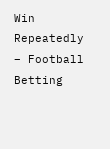Win Repeatedly – Football Betting